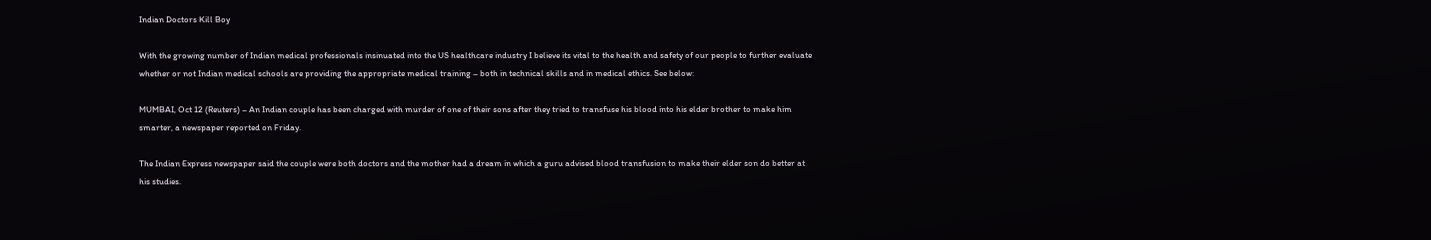Indian Doctors Kill Boy

With the growing number of Indian medical professionals insinuated into the US healthcare industry I believe its vital to the health and safety of our people to further evaluate whether or not Indian medical schools are providing the appropriate medical training – both in technical skills and in medical ethics. See below:

MUMBAI, Oct 12 (Reuters) – An Indian couple has been charged with murder of one of their sons after they tried to transfuse his blood into his elder brother to make him smarter, a newspaper reported on Friday.

The Indian Express newspaper said the couple were both doctors and the mother had a dream in which a guru advised blood transfusion to make their elder son do better at his studies.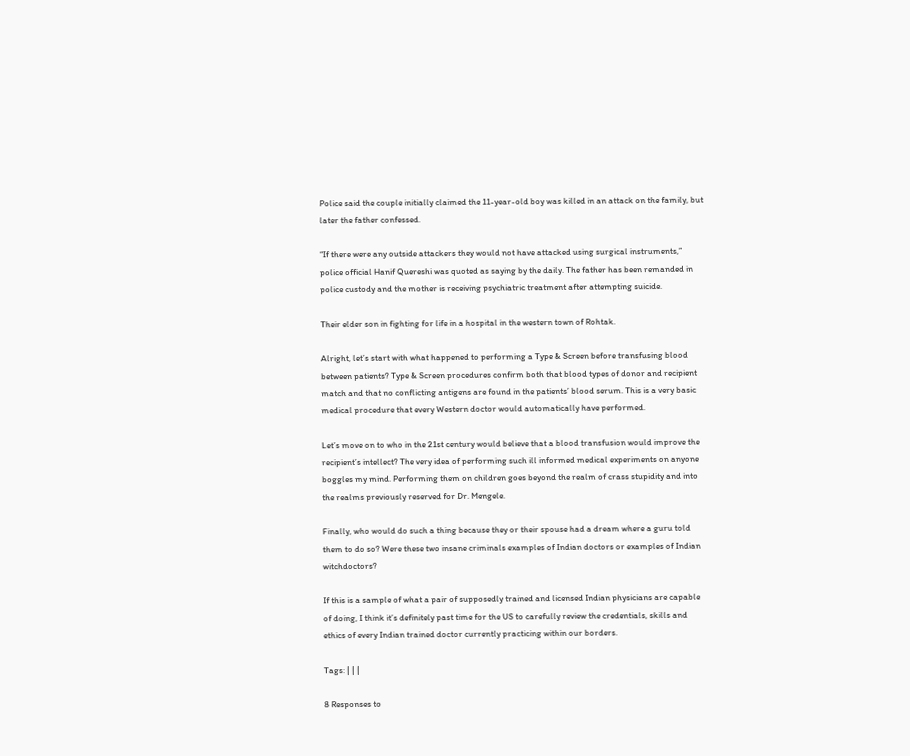Police said the couple initially claimed the 11-year-old boy was killed in an attack on the family, but later the father confessed.

“If there were any outside attackers they would not have attacked using surgical instruments,” police official Hanif Quereshi was quoted as saying by the daily. The father has been remanded in police custody and the mother is receiving psychiatric treatment after attempting suicide.

Their elder son in fighting for life in a hospital in the western town of Rohtak.

Alright, let’s start with what happened to performing a Type & Screen before transfusing blood between patients? Type & Screen procedures confirm both that blood types of donor and recipient match and that no conflicting antigens are found in the patients’ blood serum. This is a very basic medical procedure that every Western doctor would automatically have performed.

Let’s move on to who in the 21st century would believe that a blood transfusion would improve the recipient’s intellect? The very idea of performing such ill informed medical experiments on anyone boggles my mind. Performing them on children goes beyond the realm of crass stupidity and into the realms previously reserved for Dr. Mengele.

Finally, who would do such a thing because they or their spouse had a dream where a guru told them to do so? Were these two insane criminals examples of Indian doctors or examples of Indian witchdoctors?

If this is a sample of what a pair of supposedly trained and licensed Indian physicians are capable of doing, I think it’s definitely past time for the US to carefully review the credentials, skills and ethics of every Indian trained doctor currently practicing within our borders.

Tags: | | |

8 Responses to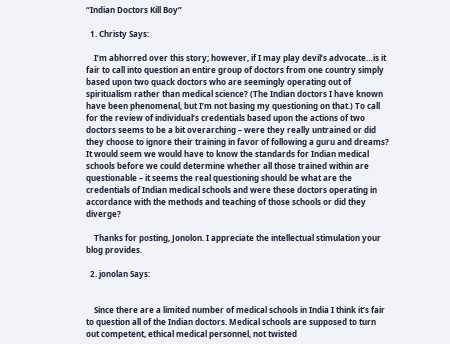“Indian Doctors Kill Boy”

  1. Christy Says:

    I’m abhorred over this story; however, if I may play devil’s advocate…is it fair to call into question an entire group of doctors from one country simply based upon two quack doctors who are seemingly operating out of spiritualism rather than medical science? (The Indian doctors I have known have been phenomenal, but I’m not basing my questioning on that.) To call for the review of individual’s credentials based upon the actions of two doctors seems to be a bit overarching – were they really untrained or did they choose to ignore their training in favor of following a guru and dreams? It would seem we would have to know the standards for Indian medical schools before we could determine whether all those trained within are questionable – it seems the real questioning should be what are the credentials of Indian medical schools and were these doctors operating in accordance with the methods and teaching of those schools or did they diverge?

    Thanks for posting, Jonolon. I appreciate the intellectual stimulation your blog provides.

  2. jonolan Says:


    Since there are a limited number of medical schools in India I think it’s fair to question all of the Indian doctors. Medical schools are supposed to turn out competent, ethical medical personnel, not twisted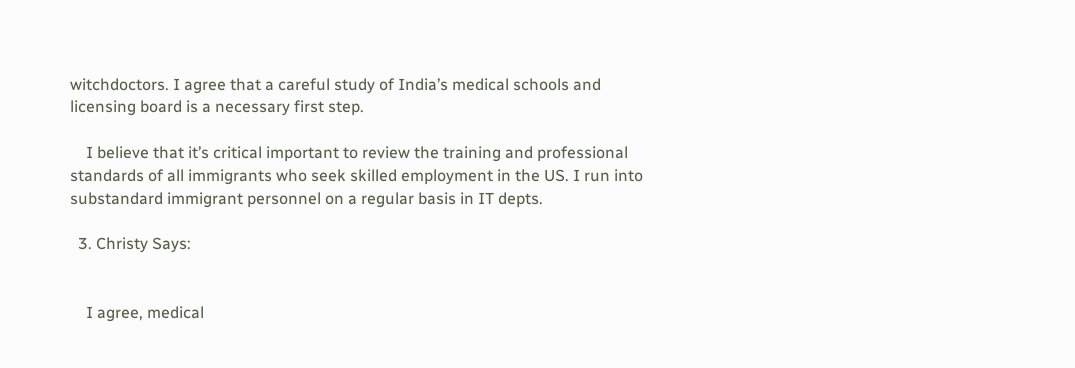witchdoctors. I agree that a careful study of India’s medical schools and licensing board is a necessary first step.

    I believe that it’s critical important to review the training and professional standards of all immigrants who seek skilled employment in the US. I run into substandard immigrant personnel on a regular basis in IT depts.

  3. Christy Says:


    I agree, medical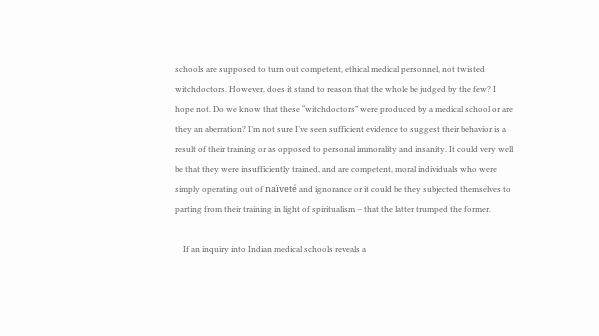schools are supposed to turn out competent, ethical medical personnel, not twisted witchdoctors. However, does it stand to reason that the whole be judged by the few? I hope not. Do we know that these “witchdoctors” were produced by a medical school or are they an aberration? I’m not sure I’ve seen sufficient evidence to suggest their behavior is a result of their training or as opposed to personal immorality and insanity. It could very well be that they were insufficiently trained, and are competent, moral individuals who were simply operating out of naïveté and ignorance or it could be they subjected themselves to parting from their training in light of spiritualism – that the latter trumped the former.

    If an inquiry into Indian medical schools reveals a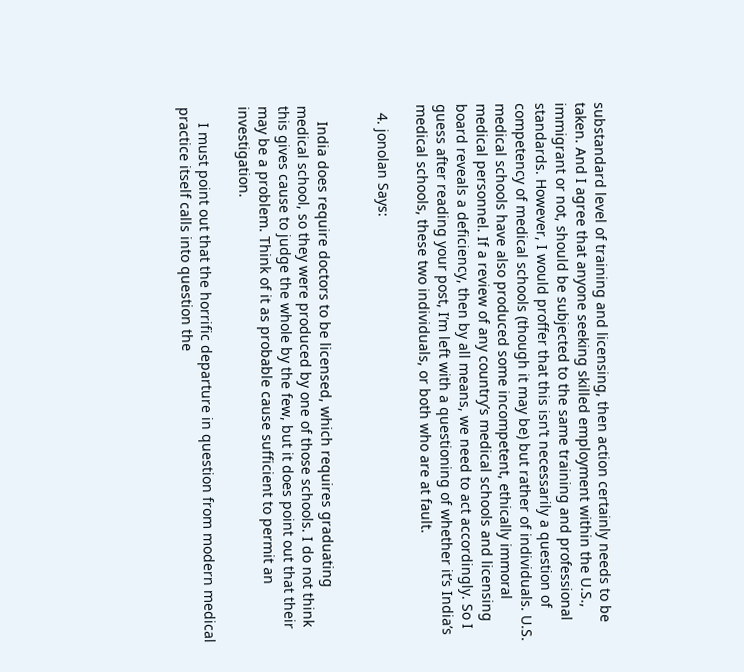substandard level of training and licensing, then action certainly needs to be taken. And I agree that anyone seeking skilled employment within the U.S., immigrant or not, should be subjected to the same training and professional standards. However, I would proffer that this isn’t necessarily a question of competency of medical schools (though it may be) but rather of individuals. U.S. medical schools have also produced some incompetent, ethically immoral medical personnel. If a review of any country’s medical schools and licensing board reveals a deficiency, then by all means, we need to act accordingly. So I guess after reading your post, I’m left with a questioning of whether it’s India’s medical schools, these two individuals, or both who are at fault.

  4. jonolan Says:


    India does require doctors to be licensed, which requires graduating medical school, so they were produced by one of those schools. I do not think this gives cause to judge the whole by the few, but it does point out that their may be a problem. Think of it as probable cause sufficient to permit an investigation.

    I must point out that the horrific departure in question from modern medical practice itself calls into question the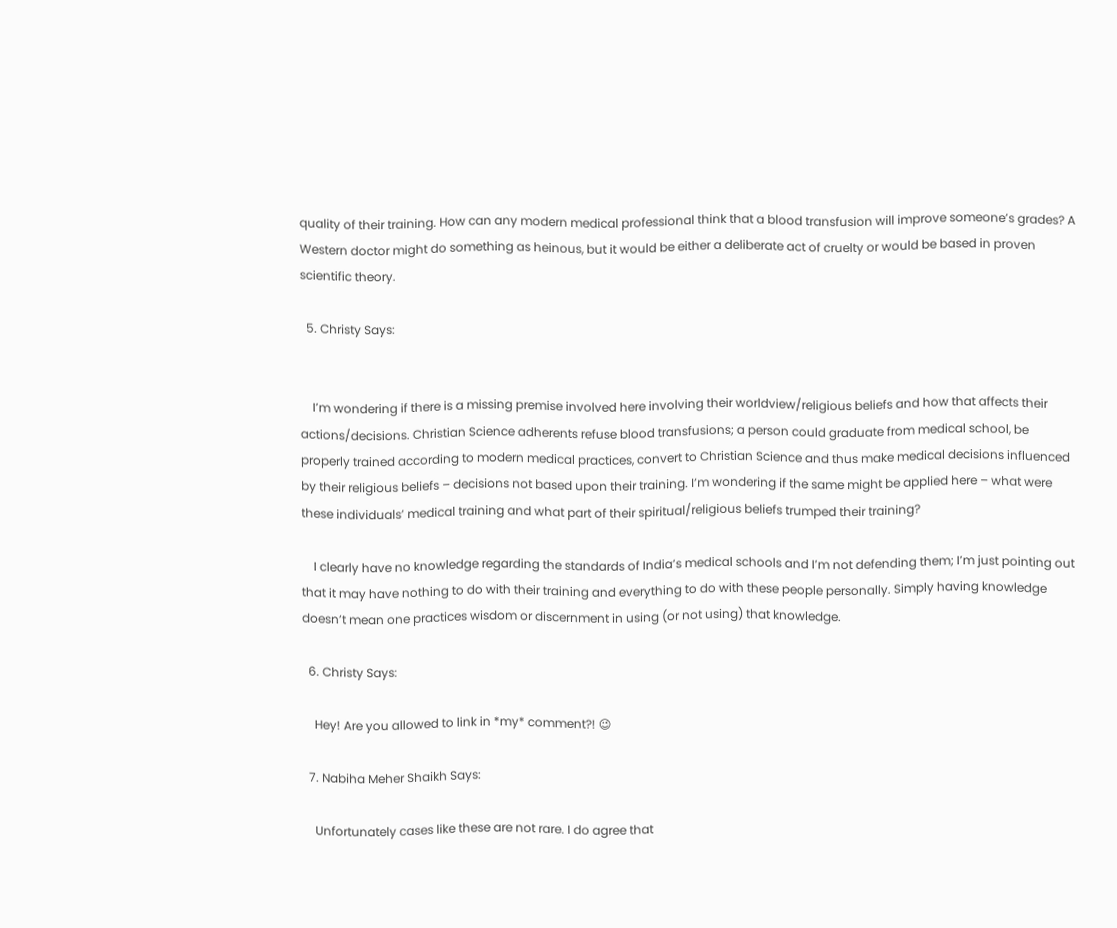quality of their training. How can any modern medical professional think that a blood transfusion will improve someone’s grades? A Western doctor might do something as heinous, but it would be either a deliberate act of cruelty or would be based in proven scientific theory.

  5. Christy Says:


    I’m wondering if there is a missing premise involved here involving their worldview/religious beliefs and how that affects their actions/decisions. Christian Science adherents refuse blood transfusions; a person could graduate from medical school, be properly trained according to modern medical practices, convert to Christian Science and thus make medical decisions influenced by their religious beliefs – decisions not based upon their training. I’m wondering if the same might be applied here – what were these individuals’ medical training and what part of their spiritual/religious beliefs trumped their training?

    I clearly have no knowledge regarding the standards of India’s medical schools and I’m not defending them; I’m just pointing out that it may have nothing to do with their training and everything to do with these people personally. Simply having knowledge doesn’t mean one practices wisdom or discernment in using (or not using) that knowledge.

  6. Christy Says:

    Hey! Are you allowed to link in *my* comment?! 😉

  7. Nabiha Meher Shaikh Says:

    Unfortunately cases like these are not rare. I do agree that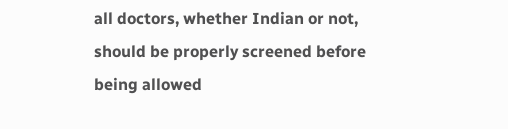all doctors, whether Indian or not, should be properly screened before being allowed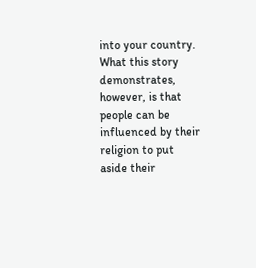into your country. What this story demonstrates, however, is that people can be influenced by their religion to put aside their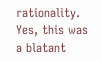rationality. Yes, this was a blatant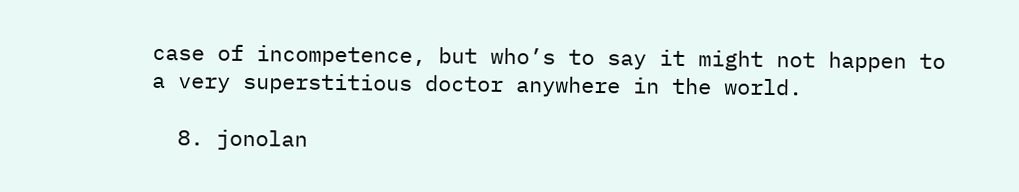case of incompetence, but who’s to say it might not happen to a very superstitious doctor anywhere in the world.

  8. jonolan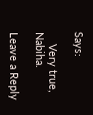Says:

    Very true, Nabiha.

Leave a Reply